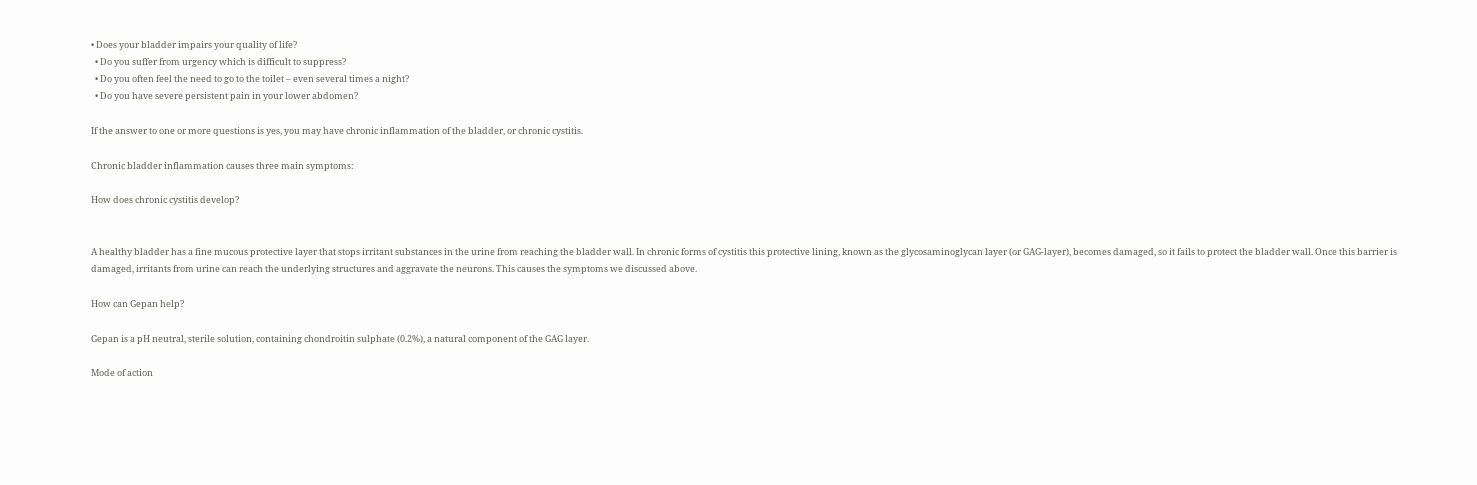• Does your bladder impairs your quality of life?
  • Do you suffer from urgency which is difficult to suppress?
  • Do you often feel the need to go to the toilet – even several times a night?
  • Do you have severe persistent pain in your lower abdomen?

If the answer to one or more questions is yes, you may have chronic inflammation of the bladder, or chronic cystitis.

Chronic bladder inflammation causes three main symptoms:

How does chronic cystitis develop?


A healthy bladder has a fine mucous protective layer that stops irritant substances in the urine from reaching the bladder wall. In chronic forms of cystitis this protective lining, known as the glycosaminoglycan layer (or GAG-layer), becomes damaged, so it fails to protect the bladder wall. Once this barrier is damaged, irritants from urine can reach the underlying structures and aggravate the neurons. This causes the symptoms we discussed above.

How can Gepan help?

Gepan is a pH neutral, sterile solution, containing chondroitin sulphate (0.2%), a natural component of the GAG layer.

Mode of action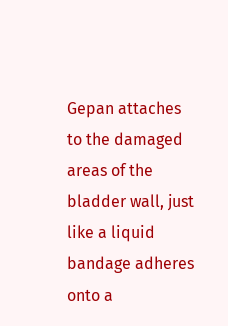Gepan attaches to the damaged areas of the bladder wall, just like a liquid bandage adheres onto a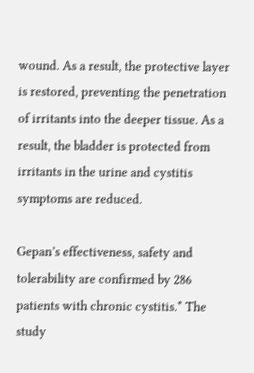wound. As a result, the protective layer is restored, preventing the penetration of irritants into the deeper tissue. As a result, the bladder is protected from irritants in the urine and cystitis symptoms are reduced.

Gepan’s effectiveness, safety and tolerability are confirmed by 286 patients with chronic cystitis.* The study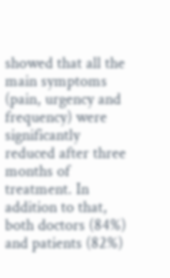showed that all the main symptoms (pain, urgency and frequency) were significantly reduced after three months of treatment. In addition to that, both doctors (84%) and patients (82%)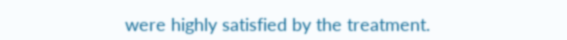were highly satisfied by the treatment.